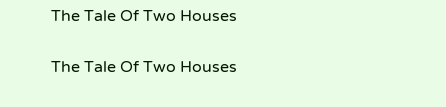The Tale Of Two Houses

The Tale Of Two Houses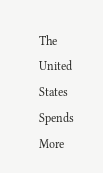The United States Spends More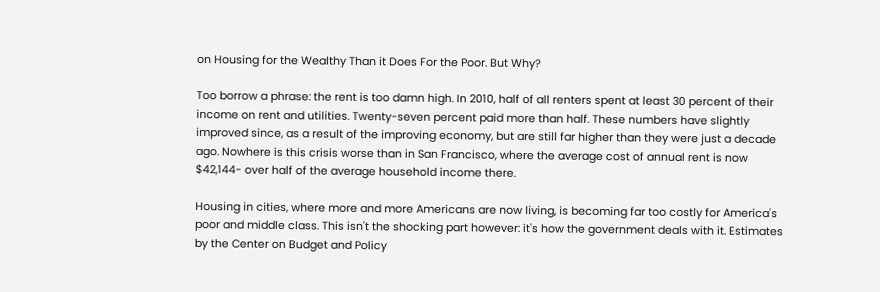on Housing for the Wealthy Than it Does For the Poor. But Why?

Too borrow a phrase: the rent is too damn high. In 2010, half of all renters spent at least 30 percent of their income on rent and utilities. Twenty-seven percent paid more than half. These numbers have slightly improved since, as a result of the improving economy, but are still far higher than they were just a decade ago. Nowhere is this crisis worse than in San Francisco, where the average cost of annual rent is now $42,144- over half of the average household income there.

Housing in cities, where more and more Americans are now living, is becoming far too costly for America's poor and middle class. This isn't the shocking part however: it's how the government deals with it. Estimates by the Center on Budget and Policy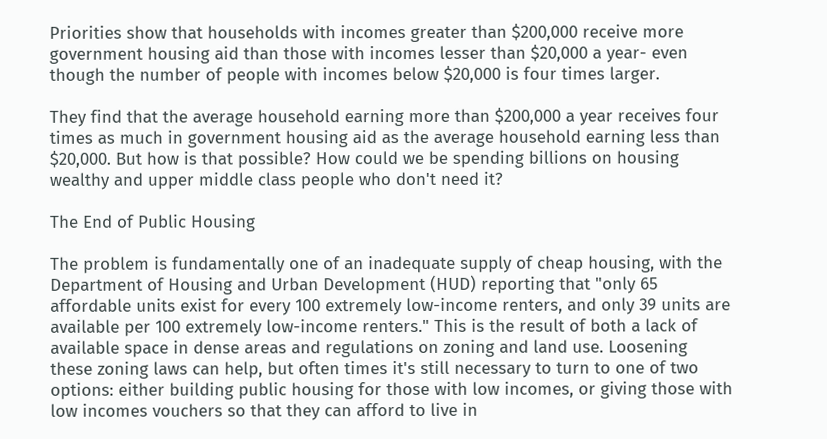Priorities show that households with incomes greater than $200,000 receive more government housing aid than those with incomes lesser than $20,000 a year- even though the number of people with incomes below $20,000 is four times larger.

They find that the average household earning more than $200,000 a year receives four times as much in government housing aid as the average household earning less than $20,000. But how is that possible? How could we be spending billions on housing wealthy and upper middle class people who don't need it?

The End of Public Housing

The problem is fundamentally one of an inadequate supply of cheap housing, with the Department of Housing and Urban Development (HUD) reporting that "only 65 affordable units exist for every 100 extremely low-income renters, and only 39 units are available per 100 extremely low-income renters." This is the result of both a lack of available space in dense areas and regulations on zoning and land use. Loosening these zoning laws can help, but often times it's still necessary to turn to one of two options: either building public housing for those with low incomes, or giving those with low incomes vouchers so that they can afford to live in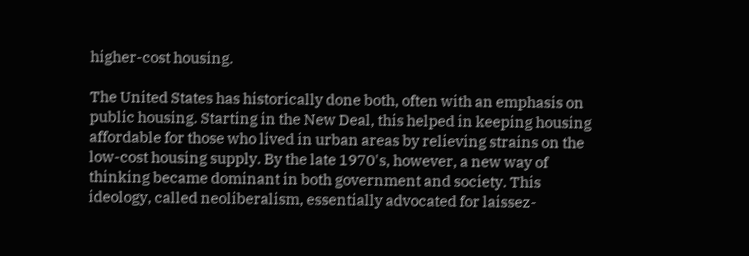higher-cost housing.

The United States has historically done both, often with an emphasis on public housing. Starting in the New Deal, this helped in keeping housing affordable for those who lived in urban areas by relieving strains on the low-cost housing supply. By the late 1970's, however, a new way of thinking became dominant in both government and society. This ideology, called neoliberalism, essentially advocated for laissez-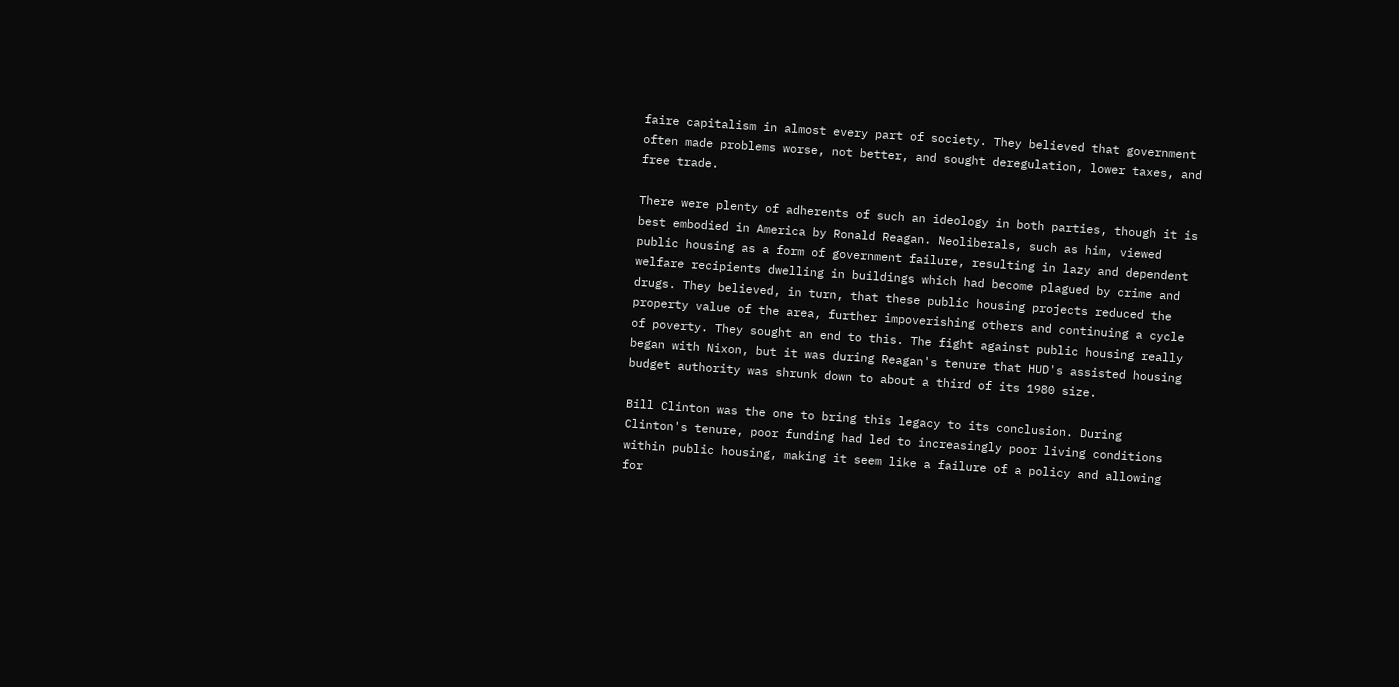faire capitalism in almost every part of society. They believed that government often made problems worse, not better, and sought deregulation, lower taxes, and free trade.

There were plenty of adherents of such an ideology in both parties, though it is best embodied in America by Ronald Reagan. Neoliberals, such as him, viewed public housing as a form of government failure, resulting in lazy and dependent welfare recipients dwelling in buildings which had become plagued by crime and drugs. They believed, in turn, that these public housing projects reduced the property value of the area, further impoverishing others and continuing a cycle of poverty. They sought an end to this. The fight against public housing really began with Nixon, but it was during Reagan's tenure that HUD's assisted housing budget authority was shrunk down to about a third of its 1980 size.

Bill Clinton was the one to bring this legacy to its conclusion. During Clinton's tenure, poor funding had led to increasingly poor living conditions within public housing, making it seem like a failure of a policy and allowing for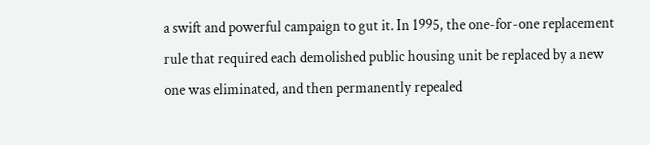a swift and powerful campaign to gut it. In 1995, the one-for-one replacement rule that required each demolished public housing unit be replaced by a new one was eliminated, and then permanently repealed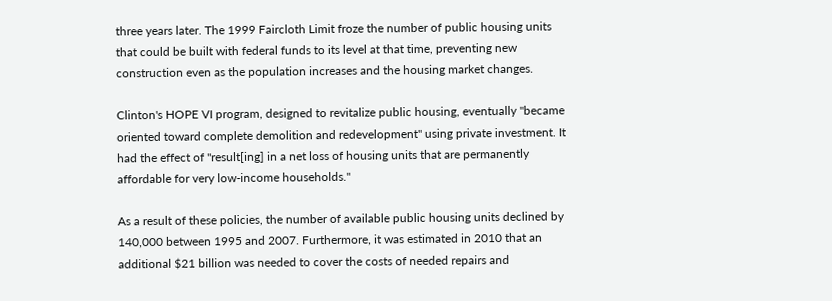three years later. The 1999 Faircloth Limit froze the number of public housing units that could be built with federal funds to its level at that time, preventing new construction even as the population increases and the housing market changes.

Clinton's HOPE VI program, designed to revitalize public housing, eventually "became oriented toward complete demolition and redevelopment" using private investment. It had the effect of "result[ing] in a net loss of housing units that are permanently affordable for very low-income households."

As a result of these policies, the number of available public housing units declined by 140,000 between 1995 and 2007. Furthermore, it was estimated in 2010 that an additional $21 billion was needed to cover the costs of needed repairs and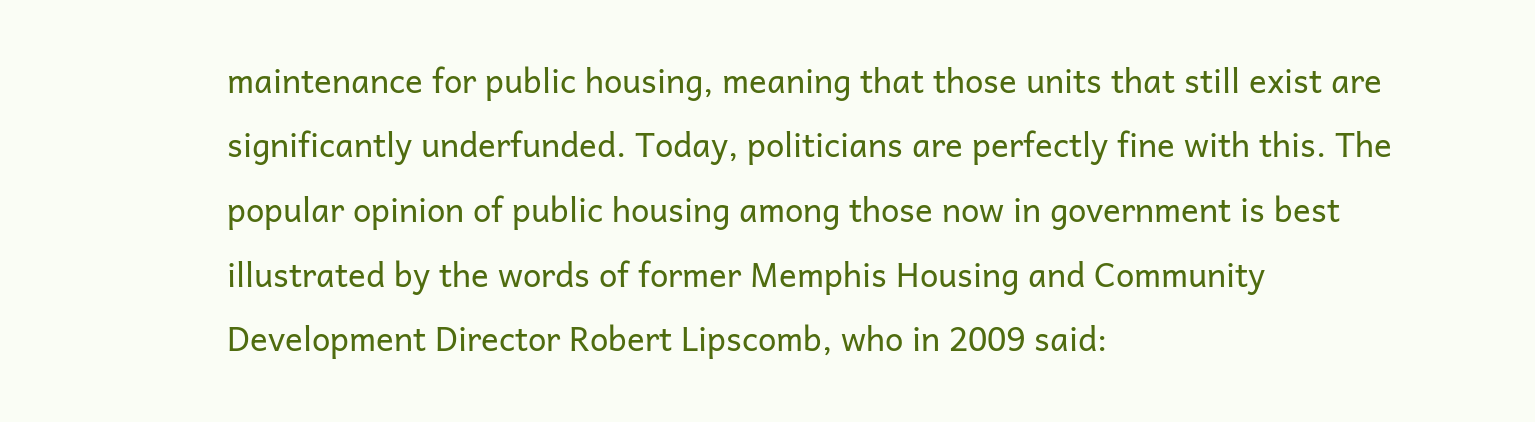maintenance for public housing, meaning that those units that still exist are significantly underfunded. Today, politicians are perfectly fine with this. The popular opinion of public housing among those now in government is best illustrated by the words of former Memphis Housing and Community Development Director Robert Lipscomb, who in 2009 said: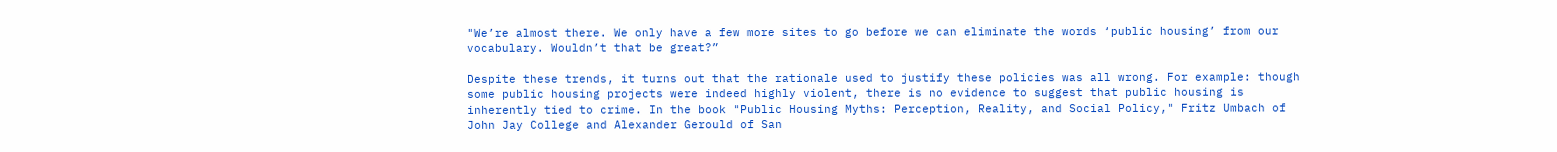"We’re almost there. We only have a few more sites to go before we can eliminate the words ‘public housing’ from our vocabulary. Wouldn’t that be great?”

Despite these trends, it turns out that the rationale used to justify these policies was all wrong. For example: though some public housing projects were indeed highly violent, there is no evidence to suggest that public housing is inherently tied to crime. In the book "Public Housing Myths: Perception, Reality, and Social Policy," Fritz Umbach of John Jay College and Alexander Gerould of San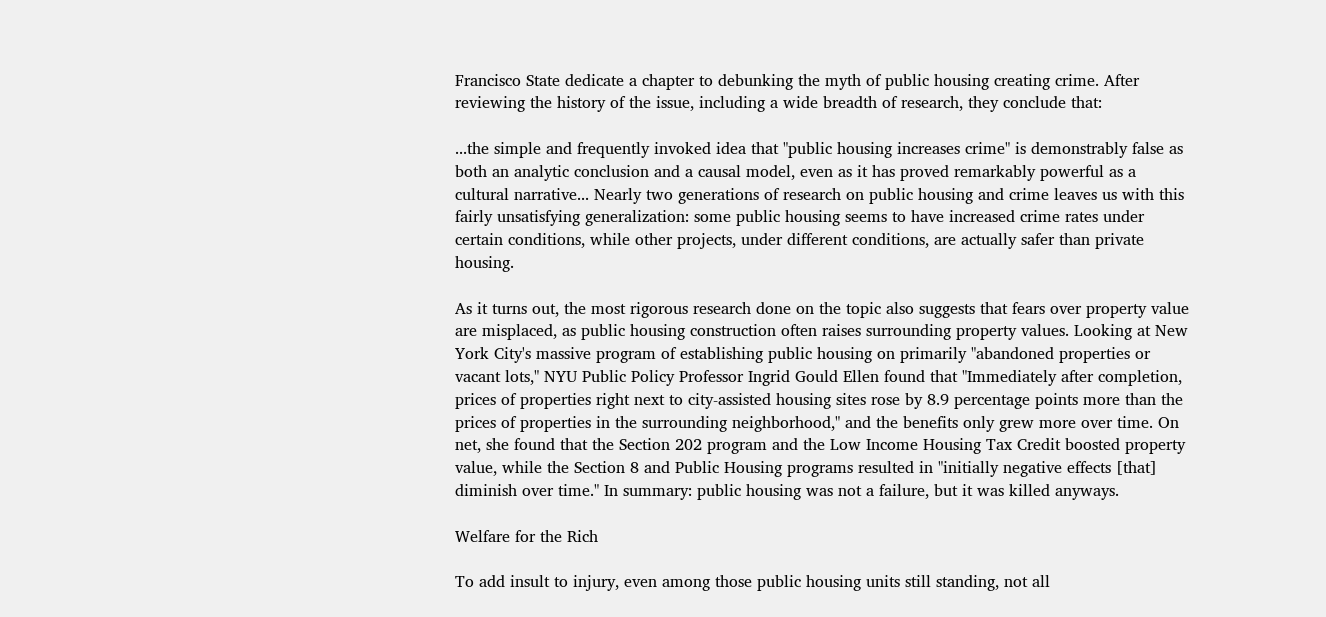Francisco State dedicate a chapter to debunking the myth of public housing creating crime. After reviewing the history of the issue, including a wide breadth of research, they conclude that:

...the simple and frequently invoked idea that "public housing increases crime" is demonstrably false as both an analytic conclusion and a causal model, even as it has proved remarkably powerful as a cultural narrative... Nearly two generations of research on public housing and crime leaves us with this fairly unsatisfying generalization: some public housing seems to have increased crime rates under certain conditions, while other projects, under different conditions, are actually safer than private housing.

As it turns out, the most rigorous research done on the topic also suggests that fears over property value are misplaced, as public housing construction often raises surrounding property values. Looking at New York City's massive program of establishing public housing on primarily "abandoned properties or vacant lots," NYU Public Policy Professor Ingrid Gould Ellen found that "Immediately after completion, prices of properties right next to city-assisted housing sites rose by 8.9 percentage points more than the prices of properties in the surrounding neighborhood," and the benefits only grew more over time. On net, she found that the Section 202 program and the Low Income Housing Tax Credit boosted property value, while the Section 8 and Public Housing programs resulted in "initially negative effects [that] diminish over time." In summary: public housing was not a failure, but it was killed anyways.

Welfare for the Rich

To add insult to injury, even among those public housing units still standing, not all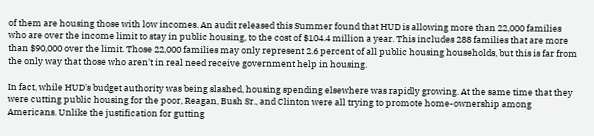of them are housing those with low incomes. An audit released this Summer found that HUD is allowing more than 22,000 families who are over the income limit to stay in public housing, to the cost of $104.4 million a year. This includes 288 families that are more than $90,000 over the limit. Those 22,000 families may only represent 2.6 percent of all public housing households, but this is far from the only way that those who aren't in real need receive government help in housing.

In fact, while HUD's budget authority was being slashed, housing spending elsewhere was rapidly growing. At the same time that they were cutting public housing for the poor, Reagan, Bush Sr., and Clinton were all trying to promote home-ownership among Americans. Unlike the justification for gutting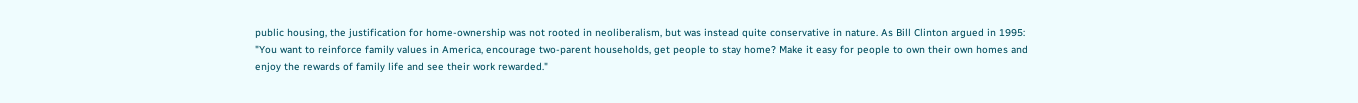public housing, the justification for home-ownership was not rooted in neoliberalism, but was instead quite conservative in nature. As Bill Clinton argued in 1995: "You want to reinforce family values in America, encourage two-parent households, get people to stay home? Make it easy for people to own their own homes and enjoy the rewards of family life and see their work rewarded."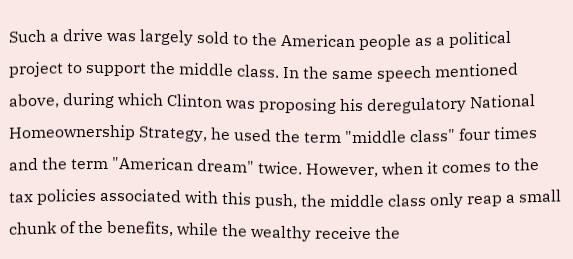Such a drive was largely sold to the American people as a political project to support the middle class. In the same speech mentioned above, during which Clinton was proposing his deregulatory National Homeownership Strategy, he used the term "middle class" four times and the term "American dream" twice. However, when it comes to the tax policies associated with this push, the middle class only reap a small chunk of the benefits, while the wealthy receive the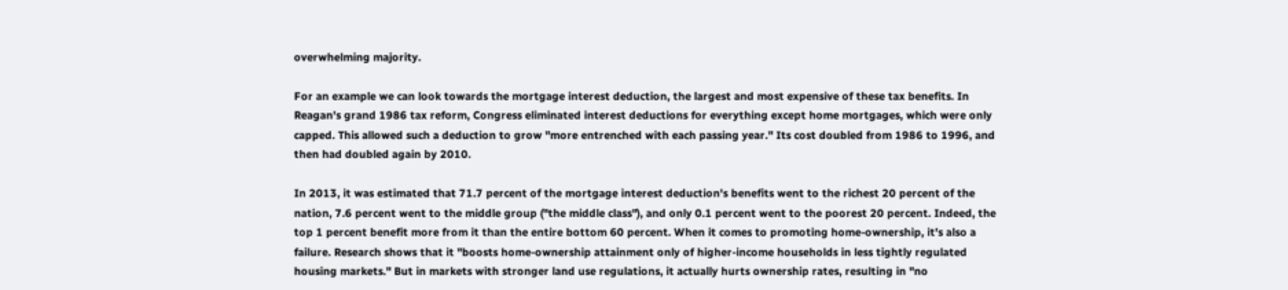overwhelming majority.

For an example we can look towards the mortgage interest deduction, the largest and most expensive of these tax benefits. In Reagan's grand 1986 tax reform, Congress eliminated interest deductions for everything except home mortgages, which were only capped. This allowed such a deduction to grow "more entrenched with each passing year." Its cost doubled from 1986 to 1996, and then had doubled again by 2010.

In 2013, it was estimated that 71.7 percent of the mortgage interest deduction's benefits went to the richest 20 percent of the nation, 7.6 percent went to the middle group ("the middle class"), and only 0.1 percent went to the poorest 20 percent. Indeed, the top 1 percent benefit more from it than the entire bottom 60 percent. When it comes to promoting home-ownership, it's also a failure. Research shows that it "boosts home-ownership attainment only of higher-income households in less tightly regulated housing markets." But in markets with stronger land use regulations, it actually hurts ownership rates, resulting in "no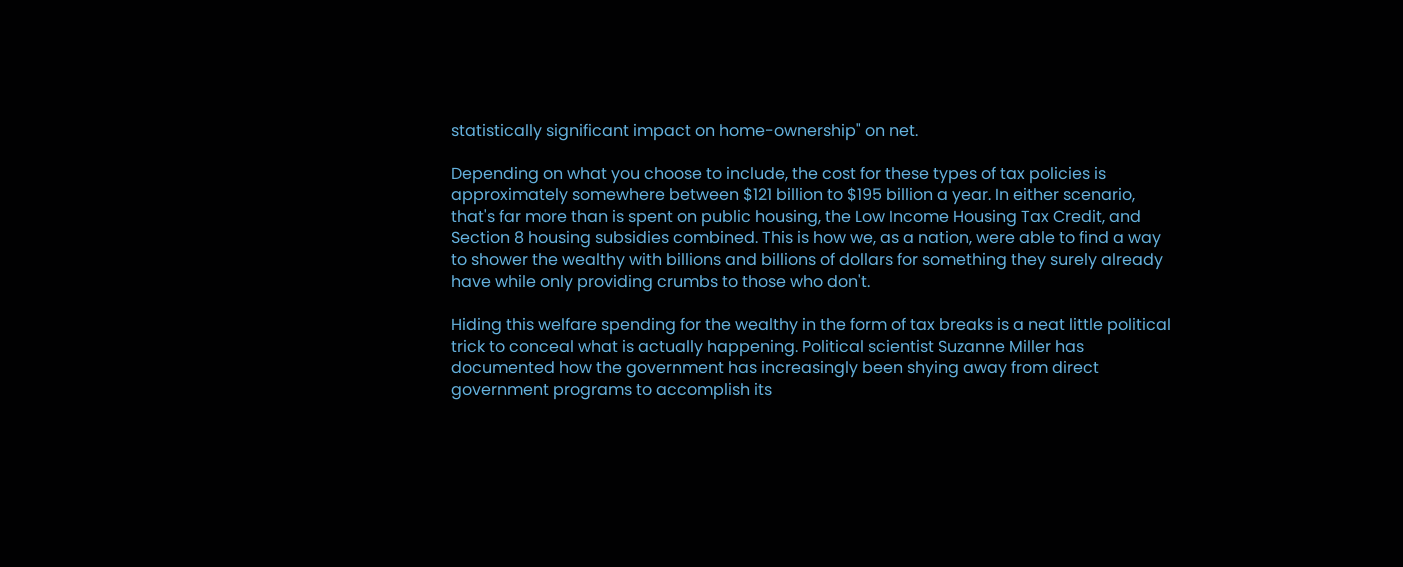statistically significant impact on home-ownership" on net.

Depending on what you choose to include, the cost for these types of tax policies is approximately somewhere between $121 billion to $195 billion a year. In either scenario, that's far more than is spent on public housing, the Low Income Housing Tax Credit, and Section 8 housing subsidies combined. This is how we, as a nation, were able to find a way to shower the wealthy with billions and billions of dollars for something they surely already have while only providing crumbs to those who don't.

Hiding this welfare spending for the wealthy in the form of tax breaks is a neat little political trick to conceal what is actually happening. Political scientist Suzanne Miller has documented how the government has increasingly been shying away from direct government programs to accomplish its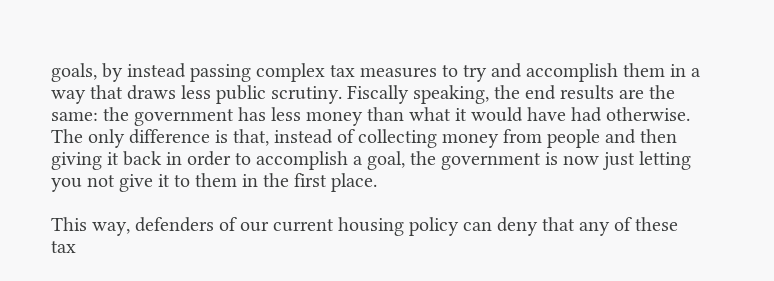goals, by instead passing complex tax measures to try and accomplish them in a way that draws less public scrutiny. Fiscally speaking, the end results are the same: the government has less money than what it would have had otherwise. The only difference is that, instead of collecting money from people and then giving it back in order to accomplish a goal, the government is now just letting you not give it to them in the first place.

This way, defenders of our current housing policy can deny that any of these tax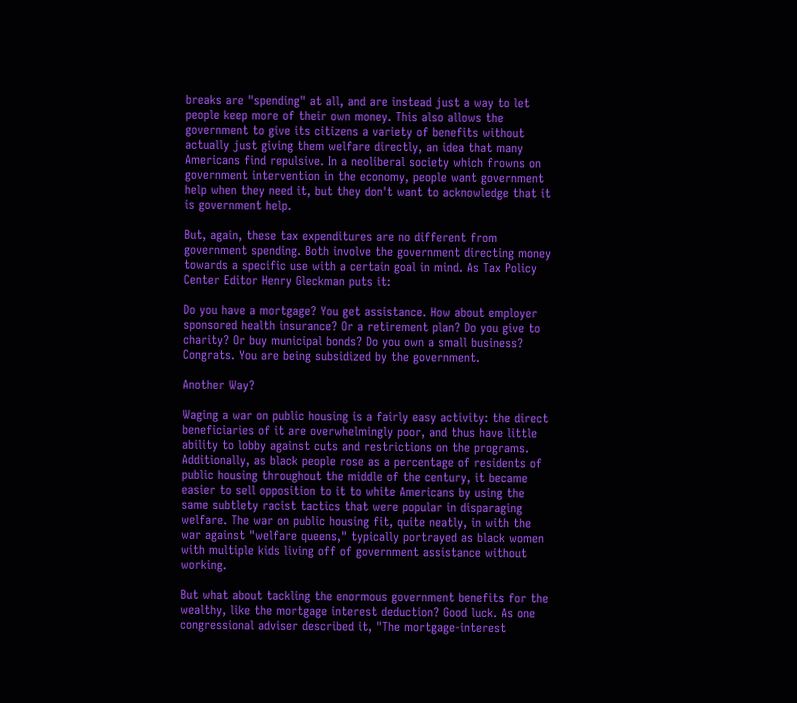breaks are "spending" at all, and are instead just a way to let people keep more of their own money. This also allows the government to give its citizens a variety of benefits without actually just giving them welfare directly, an idea that many Americans find repulsive. In a neoliberal society which frowns on government intervention in the economy, people want government help when they need it, but they don't want to acknowledge that it is government help.

But, again, these tax expenditures are no different from government spending. Both involve the government directing money towards a specific use with a certain goal in mind. As Tax Policy Center Editor Henry Gleckman puts it:

Do you have a mortgage? You get assistance. How about employer sponsored health insurance? Or a retirement plan? Do you give to charity? Or buy municipal bonds? Do you own a small business? Congrats. You are being subsidized by the government.

Another Way?

Waging a war on public housing is a fairly easy activity: the direct beneficiaries of it are overwhelmingly poor, and thus have little ability to lobby against cuts and restrictions on the programs. Additionally, as black people rose as a percentage of residents of public housing throughout the middle of the century, it became easier to sell opposition to it to white Americans by using the same subtlety racist tactics that were popular in disparaging welfare. The war on public housing fit, quite neatly, in with the war against "welfare queens," typically portrayed as black women with multiple kids living off of government assistance without working.

But what about tackling the enormous government benefits for the wealthy, like the mortgage interest deduction? Good luck. As one congressional adviser described it, "The mortgage-interest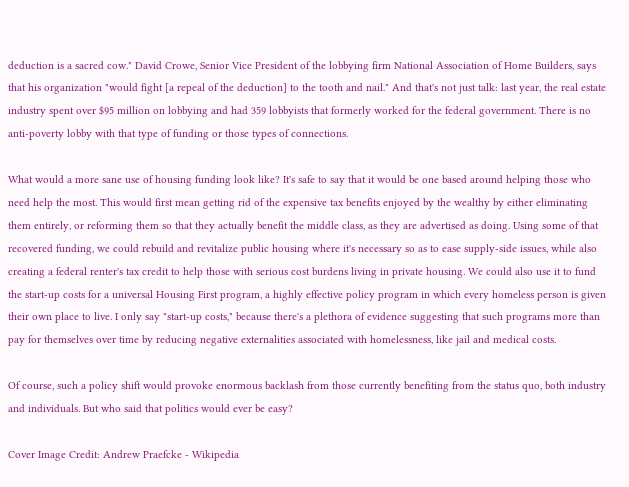deduction is a sacred cow." David Crowe, Senior Vice President of the lobbying firm National Association of Home Builders, says that his organization "would fight [a repeal of the deduction] to the tooth and nail." And that's not just talk: last year, the real estate industry spent over $95 million on lobbying and had 359 lobbyists that formerly worked for the federal government. There is no anti-poverty lobby with that type of funding or those types of connections.

What would a more sane use of housing funding look like? It's safe to say that it would be one based around helping those who need help the most. This would first mean getting rid of the expensive tax benefits enjoyed by the wealthy by either eliminating them entirely, or reforming them so that they actually benefit the middle class, as they are advertised as doing. Using some of that recovered funding, we could rebuild and revitalize public housing where it's necessary so as to ease supply-side issues, while also creating a federal renter's tax credit to help those with serious cost burdens living in private housing. We could also use it to fund the start-up costs for a universal Housing First program, a highly effective policy program in which every homeless person is given their own place to live. I only say "start-up costs," because there's a plethora of evidence suggesting that such programs more than pay for themselves over time by reducing negative externalities associated with homelessness, like jail and medical costs.

Of course, such a policy shift would provoke enormous backlash from those currently benefiting from the status quo, both industry and individuals. But who said that politics would ever be easy?

Cover Image Credit: Andrew Praefcke - Wikipedia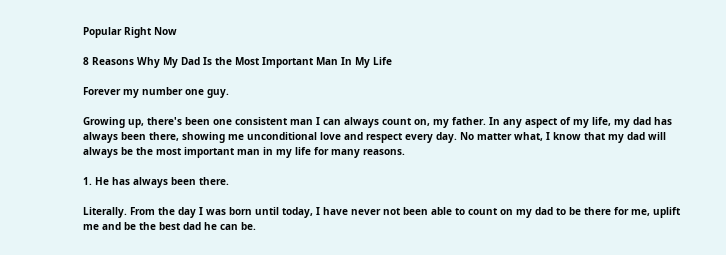Popular Right Now

8 Reasons Why My Dad Is the Most Important Man In My Life

Forever my number one guy.

Growing up, there's been one consistent man I can always count on, my father. In any aspect of my life, my dad has always been there, showing me unconditional love and respect every day. No matter what, I know that my dad will always be the most important man in my life for many reasons.

1. He has always been there.

Literally. From the day I was born until today, I have never not been able to count on my dad to be there for me, uplift me and be the best dad he can be.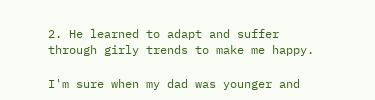2. He learned to adapt and suffer through girly trends to make me happy.

I'm sure when my dad was younger and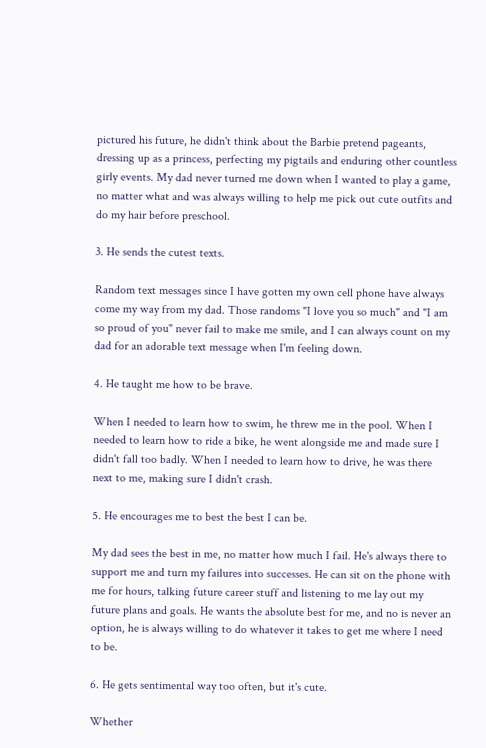pictured his future, he didn't think about the Barbie pretend pageants, dressing up as a princess, perfecting my pigtails and enduring other countless girly events. My dad never turned me down when I wanted to play a game, no matter what and was always willing to help me pick out cute outfits and do my hair before preschool.

3. He sends the cutest texts.

Random text messages since I have gotten my own cell phone have always come my way from my dad. Those randoms "I love you so much" and "I am so proud of you" never fail to make me smile, and I can always count on my dad for an adorable text message when I'm feeling down.

4. He taught me how to be brave.

When I needed to learn how to swim, he threw me in the pool. When I needed to learn how to ride a bike, he went alongside me and made sure I didn't fall too badly. When I needed to learn how to drive, he was there next to me, making sure I didn't crash.

5. He encourages me to best the best I can be.

My dad sees the best in me, no matter how much I fail. He's always there to support me and turn my failures into successes. He can sit on the phone with me for hours, talking future career stuff and listening to me lay out my future plans and goals. He wants the absolute best for me, and no is never an option, he is always willing to do whatever it takes to get me where I need to be.

6. He gets sentimental way too often, but it's cute.

Whether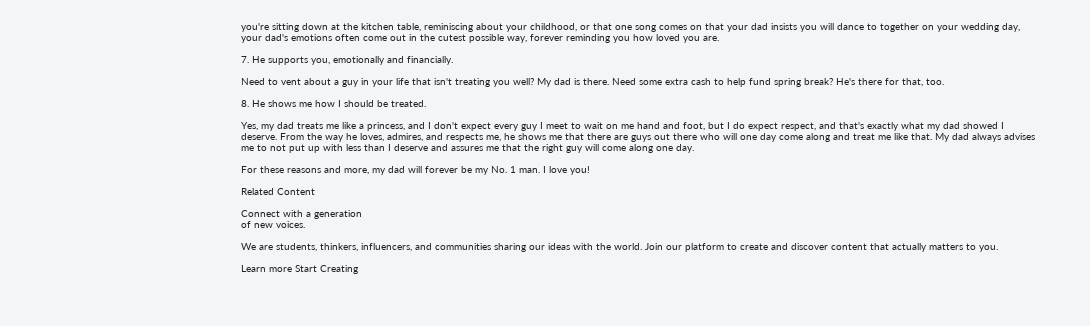you're sitting down at the kitchen table, reminiscing about your childhood, or that one song comes on that your dad insists you will dance to together on your wedding day, your dad's emotions often come out in the cutest possible way, forever reminding you how loved you are.

7. He supports you, emotionally and financially.

Need to vent about a guy in your life that isn't treating you well? My dad is there. Need some extra cash to help fund spring break? He's there for that, too.

8. He shows me how I should be treated.

Yes, my dad treats me like a princess, and I don't expect every guy I meet to wait on me hand and foot, but I do expect respect, and that's exactly what my dad showed I deserve. From the way he loves, admires, and respects me, he shows me that there are guys out there who will one day come along and treat me like that. My dad always advises me to not put up with less than I deserve and assures me that the right guy will come along one day.

For these reasons and more, my dad will forever be my No. 1 man. I love you!

Related Content

Connect with a generation
of new voices.

We are students, thinkers, influencers, and communities sharing our ideas with the world. Join our platform to create and discover content that actually matters to you.

Learn more Start Creating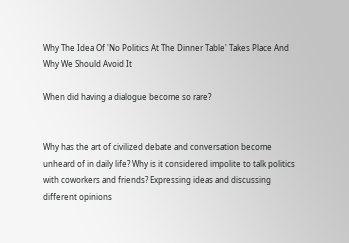Why The Idea Of 'No Politics At The Dinner Table' Takes Place And Why We Should Avoid It

When did having a dialogue become so rare?


Why has the art of civilized debate and conversation become unheard of in daily life? Why is it considered impolite to talk politics with coworkers and friends? Expressing ideas and discussing different opinions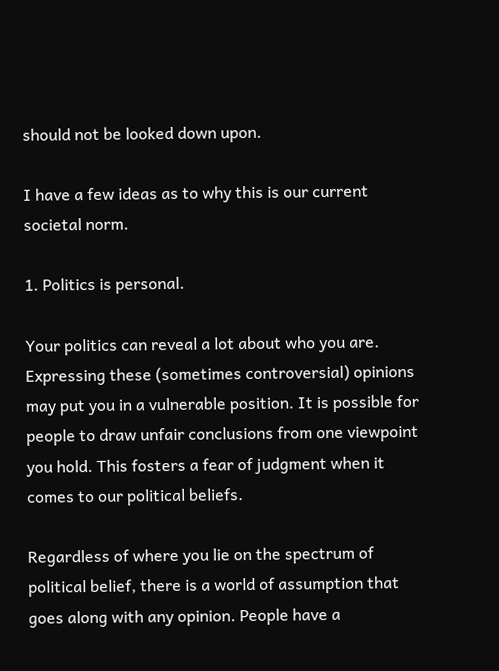should not be looked down upon.

I have a few ideas as to why this is our current societal norm.

1. Politics is personal.

Your politics can reveal a lot about who you are. Expressing these (sometimes controversial) opinions may put you in a vulnerable position. It is possible for people to draw unfair conclusions from one viewpoint you hold. This fosters a fear of judgment when it comes to our political beliefs.

Regardless of where you lie on the spectrum of political belief, there is a world of assumption that goes along with any opinion. People have a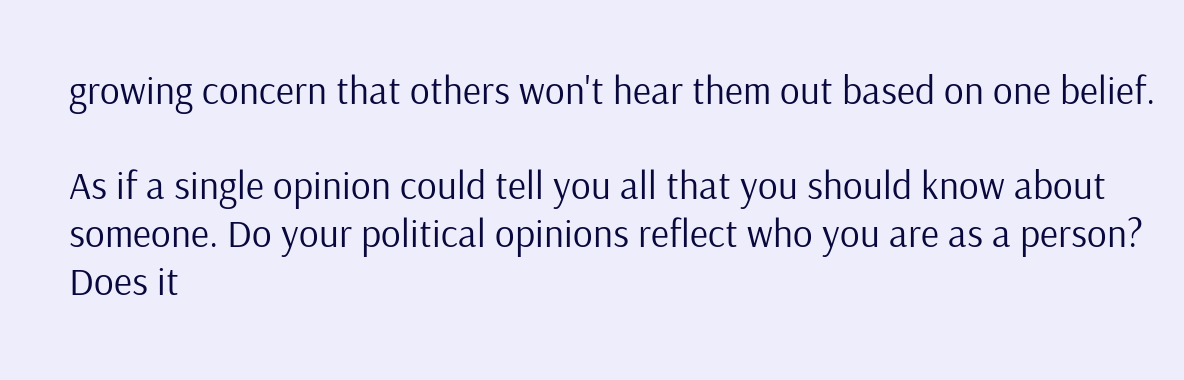growing concern that others won't hear them out based on one belief.

As if a single opinion could tell you all that you should know about someone. Do your political opinions reflect who you are as a person? Does it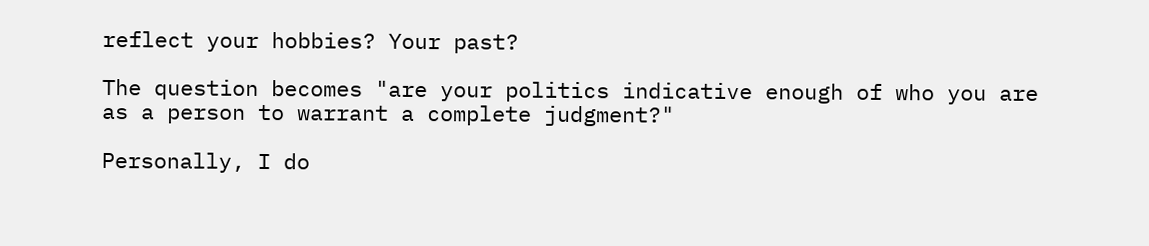reflect your hobbies? Your past?

The question becomes "are your politics indicative enough of who you are as a person to warrant a complete judgment?"

Personally, I do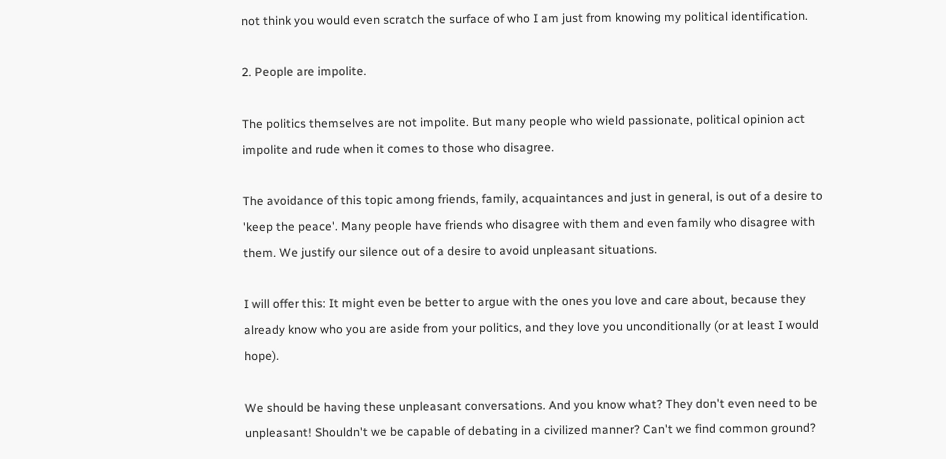not think you would even scratch the surface of who I am just from knowing my political identification.

2. People are impolite.

The politics themselves are not impolite. But many people who wield passionate, political opinion act impolite and rude when it comes to those who disagree.

The avoidance of this topic among friends, family, acquaintances and just in general, is out of a desire to 'keep the peace'. Many people have friends who disagree with them and even family who disagree with them. We justify our silence out of a desire to avoid unpleasant situations.

I will offer this: It might even be better to argue with the ones you love and care about, because they already know who you are aside from your politics, and they love you unconditionally (or at least I would hope).

We should be having these unpleasant conversations. And you know what? They don't even need to be unpleasant! Shouldn't we be capable of debating in a civilized manner? Can't we find common ground?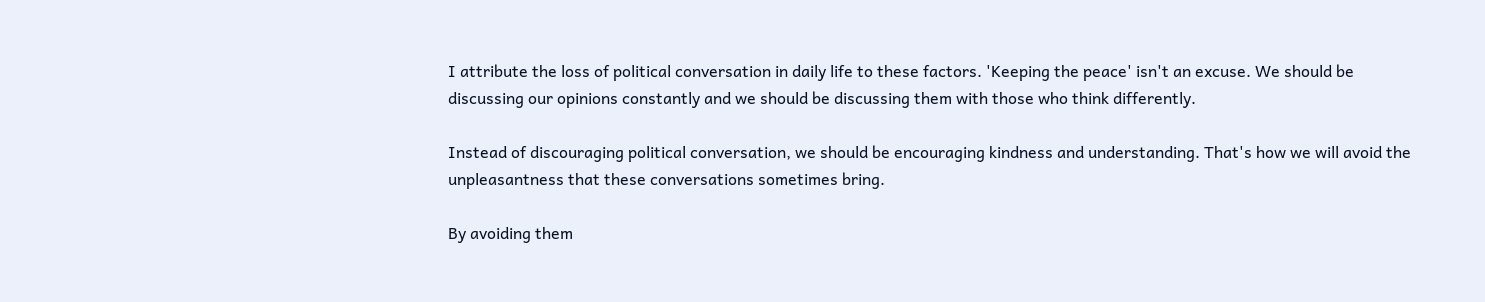I attribute the loss of political conversation in daily life to these factors. 'Keeping the peace' isn't an excuse. We should be discussing our opinions constantly and we should be discussing them with those who think differently.

Instead of discouraging political conversation, we should be encouraging kindness and understanding. That's how we will avoid the unpleasantness that these conversations sometimes bring.

By avoiding them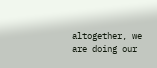altogether, we are doing our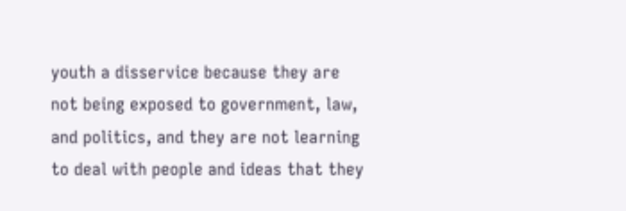youth a disservice because they are not being exposed to government, law, and politics, and they are not learning to deal with people and ideas that they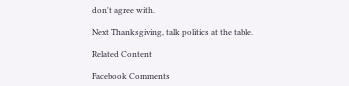don't agree with.

Next Thanksgiving, talk politics at the table.

Related Content

Facebook Comments